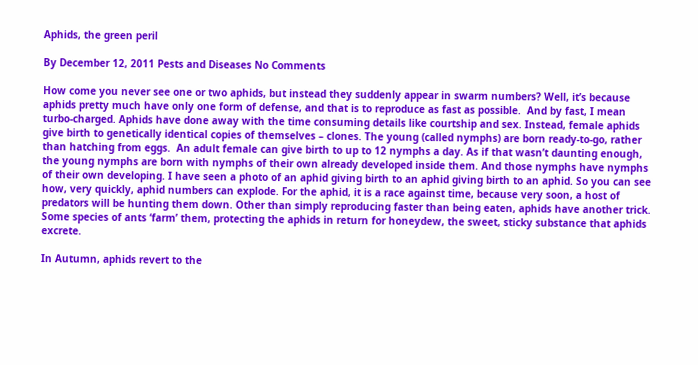Aphids, the green peril

By December 12, 2011 Pests and Diseases No Comments

How come you never see one or two aphids, but instead they suddenly appear in swarm numbers? Well, it’s because aphids pretty much have only one form of defense, and that is to reproduce as fast as possible.  And by fast, I mean turbo-charged. Aphids have done away with the time consuming details like courtship and sex. Instead, female aphids give birth to genetically identical copies of themselves – clones. The young (called nymphs) are born ready-to-go, rather than hatching from eggs.  An adult female can give birth to up to 12 nymphs a day. As if that wasn’t daunting enough, the young nymphs are born with nymphs of their own already developed inside them. And those nymphs have nymphs of their own developing. I have seen a photo of an aphid giving birth to an aphid giving birth to an aphid. So you can see how, very quickly, aphid numbers can explode. For the aphid, it is a race against time, because very soon, a host of predators will be hunting them down. Other than simply reproducing faster than being eaten, aphids have another trick. Some species of ants ‘farm’ them, protecting the aphids in return for honeydew, the sweet, sticky substance that aphids excrete.

In Autumn, aphids revert to the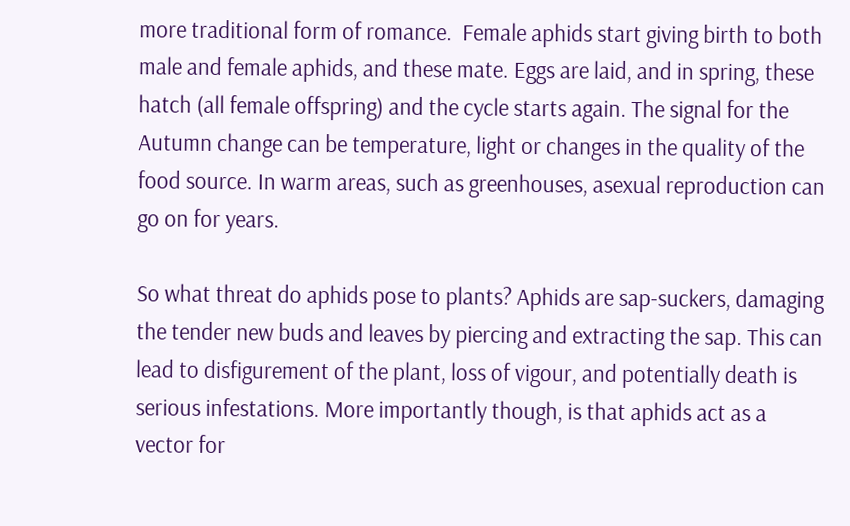more traditional form of romance.  Female aphids start giving birth to both male and female aphids, and these mate. Eggs are laid, and in spring, these hatch (all female offspring) and the cycle starts again. The signal for the Autumn change can be temperature, light or changes in the quality of the food source. In warm areas, such as greenhouses, asexual reproduction can go on for years.

So what threat do aphids pose to plants? Aphids are sap-suckers, damaging the tender new buds and leaves by piercing and extracting the sap. This can lead to disfigurement of the plant, loss of vigour, and potentially death is serious infestations. More importantly though, is that aphids act as a vector for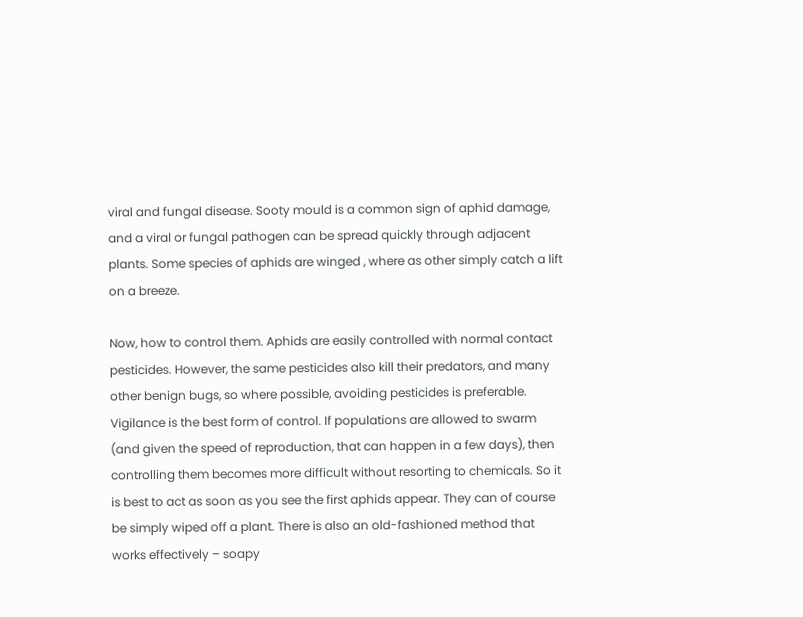viral and fungal disease. Sooty mould is a common sign of aphid damage, and a viral or fungal pathogen can be spread quickly through adjacent plants. Some species of aphids are winged , where as other simply catch a lift on a breeze.

Now, how to control them. Aphids are easily controlled with normal contact pesticides. However, the same pesticides also kill their predators, and many other benign bugs, so where possible, avoiding pesticides is preferable. Vigilance is the best form of control. If populations are allowed to swarm (and given the speed of reproduction, that can happen in a few days), then controlling them becomes more difficult without resorting to chemicals. So it is best to act as soon as you see the first aphids appear. They can of course be simply wiped off a plant. There is also an old-fashioned method that works effectively – soapy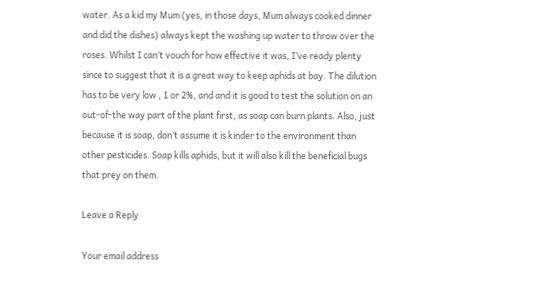water. As a kid my Mum (yes, in those days, Mum always cooked dinner and did the dishes) always kept the washing up water to throw over the roses. Whilst I can’t vouch for how effective it was, I’ve ready plenty since to suggest that it is a great way to keep aphids at bay. The dilution has to be very low , 1 or 2%, and and it is good to test the solution on an out-of-the way part of the plant first, as soap can burn plants. Also, just because it is soap, don’t assume it is kinder to the environment than other pesticides. Soap kills aphids, but it will also kill the beneficial bugs that prey on them.

Leave a Reply

Your email address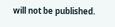will not be published.